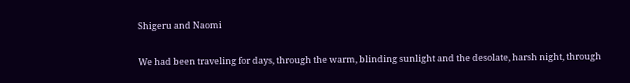Shigeru and Naomi

We had been traveling for days, through the warm, blinding sunlight and the desolate, harsh night, through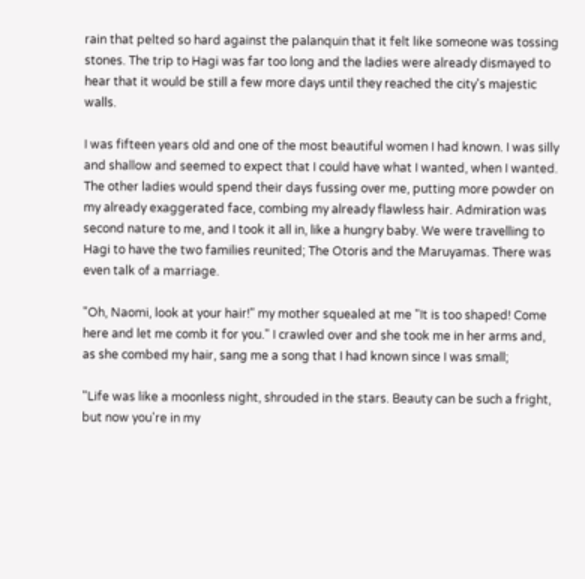rain that pelted so hard against the palanquin that it felt like someone was tossing stones. The trip to Hagi was far too long and the ladies were already dismayed to hear that it would be still a few more days until they reached the city's majestic walls.

I was fifteen years old and one of the most beautiful women I had known. I was silly and shallow and seemed to expect that I could have what I wanted, when I wanted. The other ladies would spend their days fussing over me, putting more powder on my already exaggerated face, combing my already flawless hair. Admiration was second nature to me, and I took it all in, like a hungry baby. We were travelling to Hagi to have the two families reunited; The Otoris and the Maruyamas. There was even talk of a marriage.

"Oh, Naomi, look at your hair!" my mother squealed at me "It is too shaped! Come here and let me comb it for you." I crawled over and she took me in her arms and, as she combed my hair, sang me a song that I had known since I was small;

"Life was like a moonless night, shrouded in the stars. Beauty can be such a fright, but now you're in my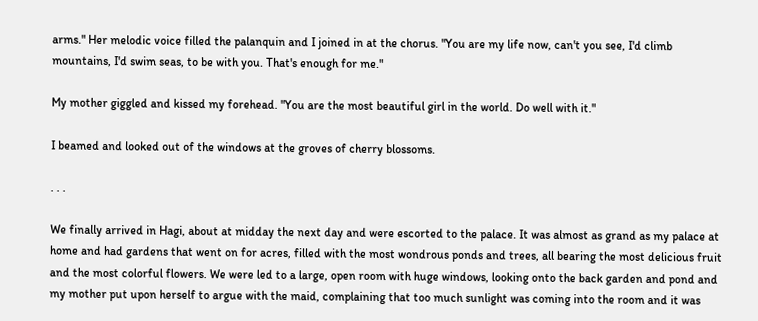arms." Her melodic voice filled the palanquin and I joined in at the chorus. "You are my life now, can't you see, I'd climb mountains, I'd swim seas, to be with you. That's enough for me."

My mother giggled and kissed my forehead. "You are the most beautiful girl in the world. Do well with it."

I beamed and looked out of the windows at the groves of cherry blossoms.

. . .

We finally arrived in Hagi, about at midday the next day and were escorted to the palace. It was almost as grand as my palace at home and had gardens that went on for acres, filled with the most wondrous ponds and trees, all bearing the most delicious fruit and the most colorful flowers. We were led to a large, open room with huge windows, looking onto the back garden and pond and my mother put upon herself to argue with the maid, complaining that too much sunlight was coming into the room and it was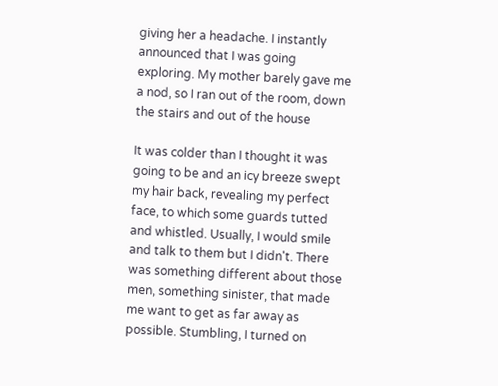giving her a headache. I instantly announced that I was going exploring. My mother barely gave me a nod, so I ran out of the room, down the stairs and out of the house

It was colder than I thought it was going to be and an icy breeze swept my hair back, revealing my perfect face, to which some guards tutted and whistled. Usually, I would smile and talk to them but I didn't. There was something different about those men, something sinister, that made me want to get as far away as possible. Stumbling, I turned on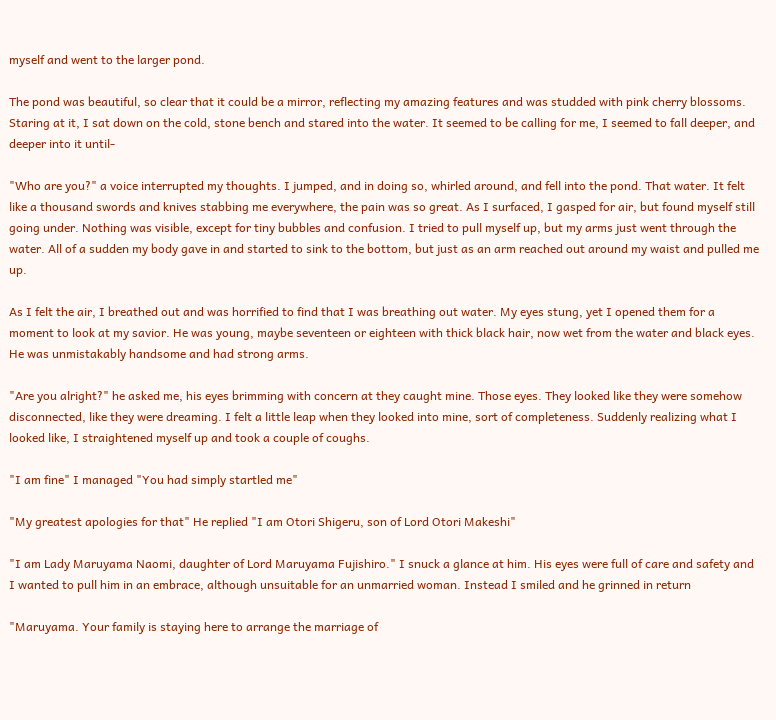myself and went to the larger pond.

The pond was beautiful, so clear that it could be a mirror, reflecting my amazing features and was studded with pink cherry blossoms. Staring at it, I sat down on the cold, stone bench and stared into the water. It seemed to be calling for me, I seemed to fall deeper, and deeper into it until-

"Who are you?" a voice interrupted my thoughts. I jumped, and in doing so, whirled around, and fell into the pond. That water. It felt like a thousand swords and knives stabbing me everywhere, the pain was so great. As I surfaced, I gasped for air, but found myself still going under. Nothing was visible, except for tiny bubbles and confusion. I tried to pull myself up, but my arms just went through the water. All of a sudden my body gave in and started to sink to the bottom, but just as an arm reached out around my waist and pulled me up.

As I felt the air, I breathed out and was horrified to find that I was breathing out water. My eyes stung, yet I opened them for a moment to look at my savior. He was young, maybe seventeen or eighteen with thick black hair, now wet from the water and black eyes. He was unmistakably handsome and had strong arms.

"Are you alright?" he asked me, his eyes brimming with concern at they caught mine. Those eyes. They looked like they were somehow disconnected, like they were dreaming. I felt a little leap when they looked into mine, sort of completeness. Suddenly realizing what I looked like, I straightened myself up and took a couple of coughs.

"I am fine" I managed "You had simply startled me"

"My greatest apologies for that" He replied "I am Otori Shigeru, son of Lord Otori Makeshi"

"I am Lady Maruyama Naomi, daughter of Lord Maruyama Fujishiro." I snuck a glance at him. His eyes were full of care and safety and I wanted to pull him in an embrace, although unsuitable for an unmarried woman. Instead I smiled and he grinned in return

"Maruyama. Your family is staying here to arrange the marriage of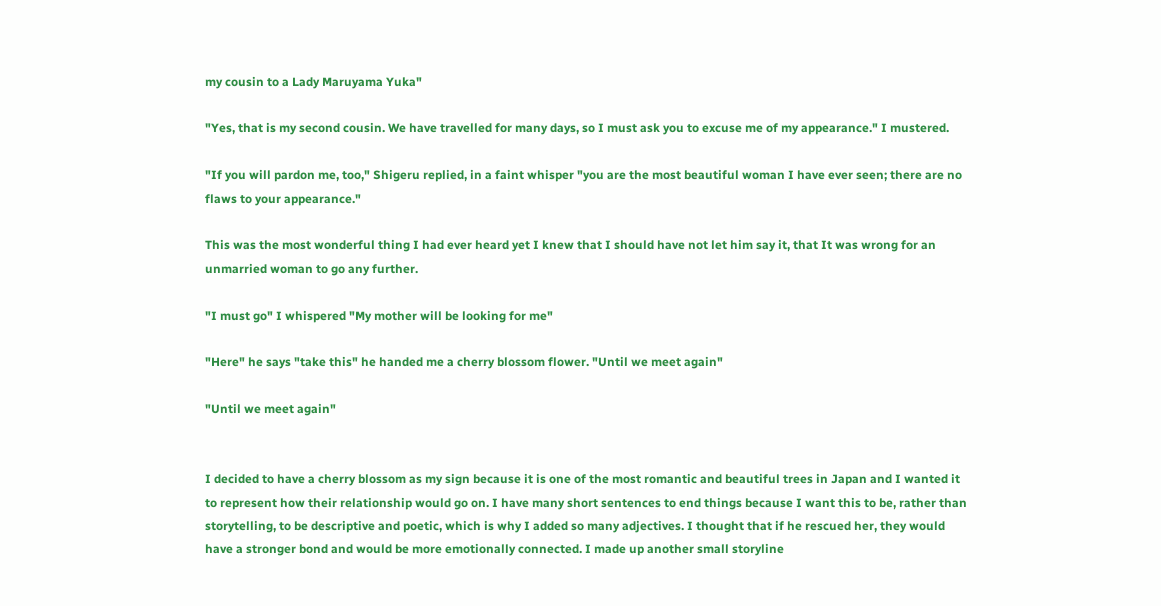my cousin to a Lady Maruyama Yuka"

"Yes, that is my second cousin. We have travelled for many days, so I must ask you to excuse me of my appearance." I mustered.

"If you will pardon me, too," Shigeru replied, in a faint whisper "you are the most beautiful woman I have ever seen; there are no flaws to your appearance."

This was the most wonderful thing I had ever heard yet I knew that I should have not let him say it, that It was wrong for an unmarried woman to go any further.

"I must go" I whispered "My mother will be looking for me"

"Here" he says "take this" he handed me a cherry blossom flower. "Until we meet again"

"Until we meet again"


I decided to have a cherry blossom as my sign because it is one of the most romantic and beautiful trees in Japan and I wanted it to represent how their relationship would go on. I have many short sentences to end things because I want this to be, rather than storytelling, to be descriptive and poetic, which is why I added so many adjectives. I thought that if he rescued her, they would have a stronger bond and would be more emotionally connected. I made up another small storyline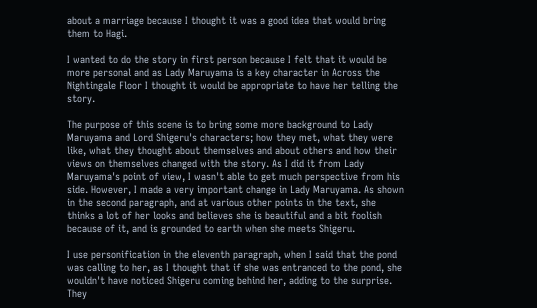about a marriage because I thought it was a good idea that would bring them to Hagi.

I wanted to do the story in first person because I felt that it would be more personal and as Lady Maruyama is a key character in Across the Nightingale Floor I thought it would be appropriate to have her telling the story.

The purpose of this scene is to bring some more background to Lady Maruyama and Lord Shigeru's characters; how they met, what they were like, what they thought about themselves and about others and how their views on themselves changed with the story. As I did it from Lady Maruyama's point of view, I wasn't able to get much perspective from his side. However, I made a very important change in Lady Maruyama. As shown in the second paragraph, and at various other points in the text, she thinks a lot of her looks and believes she is beautiful and a bit foolish because of it, and is grounded to earth when she meets Shigeru.

I use personification in the eleventh paragraph, when I said that the pond was calling to her, as I thought that if she was entranced to the pond, she wouldn't have noticed Shigeru coming behind her, adding to the surprise. They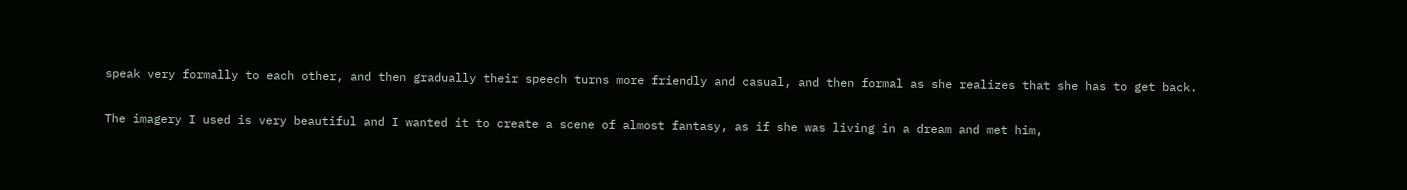speak very formally to each other, and then gradually their speech turns more friendly and casual, and then formal as she realizes that she has to get back.

The imagery I used is very beautiful and I wanted it to create a scene of almost fantasy, as if she was living in a dream and met him,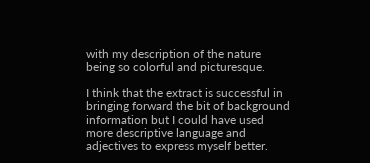with my description of the nature being so colorful and picturesque.

I think that the extract is successful in bringing forward the bit of background information but I could have used more descriptive language and adjectives to express myself better.